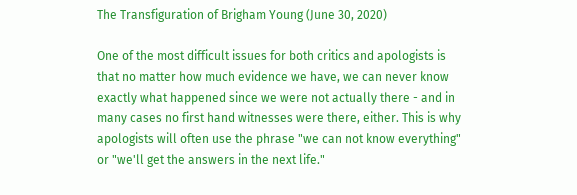The Transfiguration of Brigham Young (June 30, 2020)

One of the most difficult issues for both critics and apologists is that no matter how much evidence we have, we can never know exactly what happened since we were not actually there - and in many cases no first hand witnesses were there, either. This is why apologists will often use the phrase "we can not know everything" or "we'll get the answers in the next life."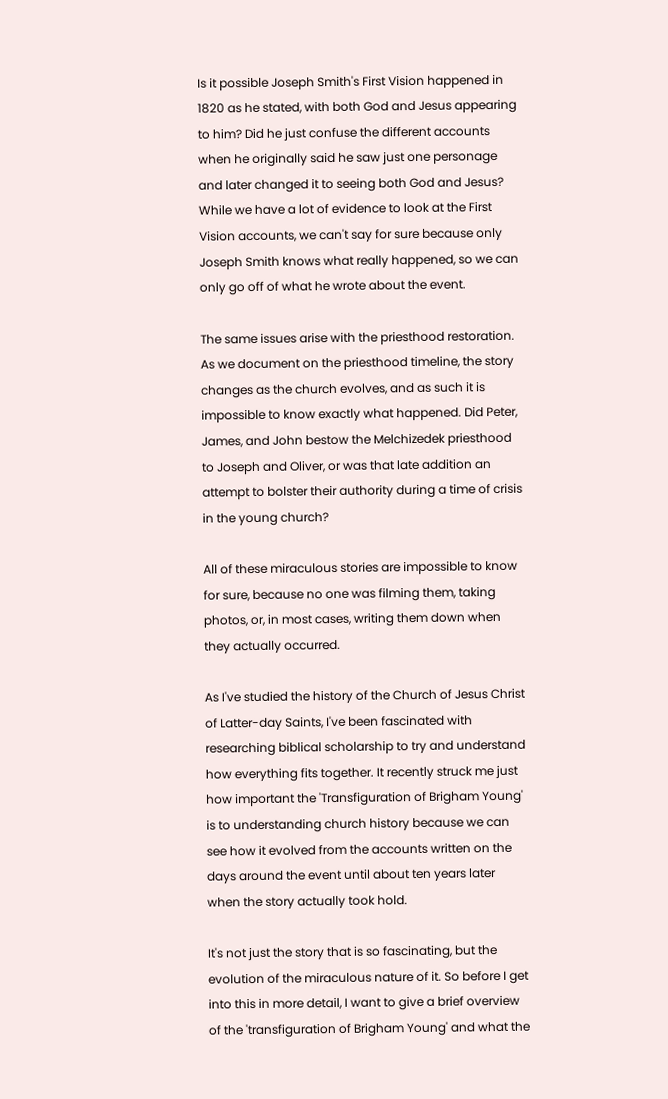Is it possible Joseph Smith's First Vision happened in 1820 as he stated, with both God and Jesus appearing to him? Did he just confuse the different accounts when he originally said he saw just one personage and later changed it to seeing both God and Jesus? While we have a lot of evidence to look at the First Vision accounts, we can't say for sure because only Joseph Smith knows what really happened, so we can only go off of what he wrote about the event.

The same issues arise with the priesthood restoration. As we document on the priesthood timeline, the story changes as the church evolves, and as such it is impossible to know exactly what happened. Did Peter, James, and John bestow the Melchizedek priesthood to Joseph and Oliver, or was that late addition an attempt to bolster their authority during a time of crisis in the young church?

All of these miraculous stories are impossible to know for sure, because no one was filming them, taking photos, or, in most cases, writing them down when they actually occurred.

As I've studied the history of the Church of Jesus Christ of Latter-day Saints, I've been fascinated with researching biblical scholarship to try and understand how everything fits together. It recently struck me just how important the 'Transfiguration of Brigham Young' is to understanding church history because we can see how it evolved from the accounts written on the days around the event until about ten years later when the story actually took hold.

It's not just the story that is so fascinating, but the evolution of the miraculous nature of it. So before I get into this in more detail, I want to give a brief overview of the 'transfiguration of Brigham Young' and what the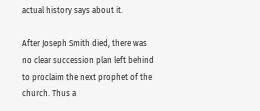actual history says about it.

After Joseph Smith died, there was no clear succession plan left behind to proclaim the next prophet of the church. Thus a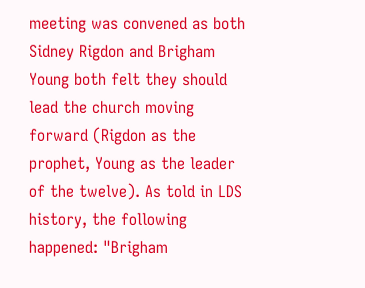meeting was convened as both Sidney Rigdon and Brigham Young both felt they should lead the church moving forward (Rigdon as the prophet, Young as the leader of the twelve). As told in LDS history, the following happened: "Brigham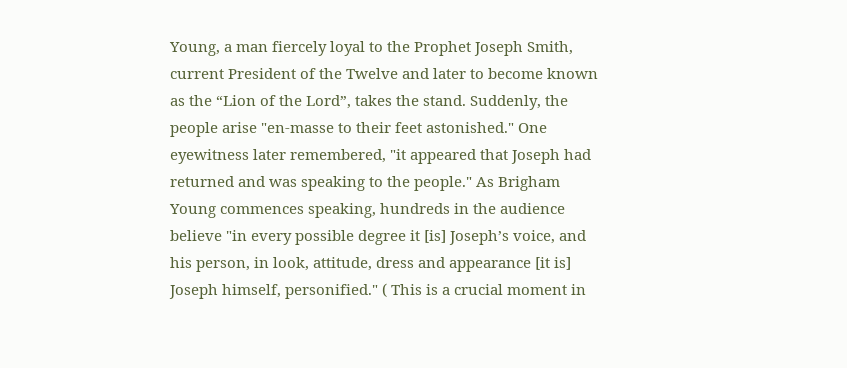Young, a man fiercely loyal to the Prophet Joseph Smith, current President of the Twelve and later to become known as the “Lion of the Lord”, takes the stand. Suddenly, the people arise "en-masse to their feet astonished." One eyewitness later remembered, "it appeared that Joseph had returned and was speaking to the people." As Brigham Young commences speaking, hundreds in the audience believe "in every possible degree it [is] Joseph’s voice, and his person, in look, attitude, dress and appearance [it is] Joseph himself, personified." ( This is a crucial moment in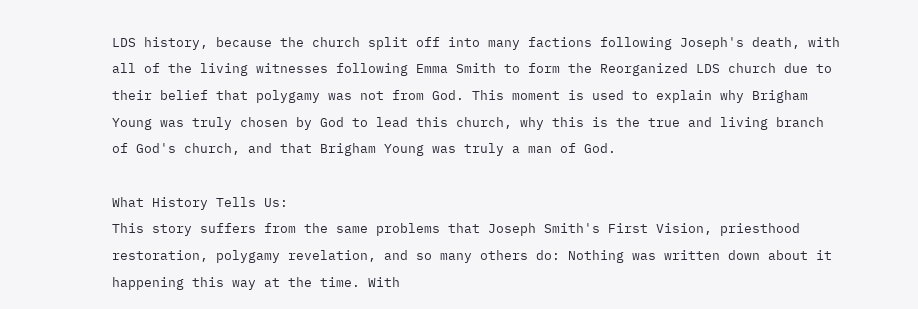LDS history, because the church split off into many factions following Joseph's death, with all of the living witnesses following Emma Smith to form the Reorganized LDS church due to their belief that polygamy was not from God. This moment is used to explain why Brigham Young was truly chosen by God to lead this church, why this is the true and living branch of God's church, and that Brigham Young was truly a man of God.

What History Tells Us:
This story suffers from the same problems that Joseph Smith's First Vision, priesthood restoration, polygamy revelation, and so many others do: Nothing was written down about it happening this way at the time. With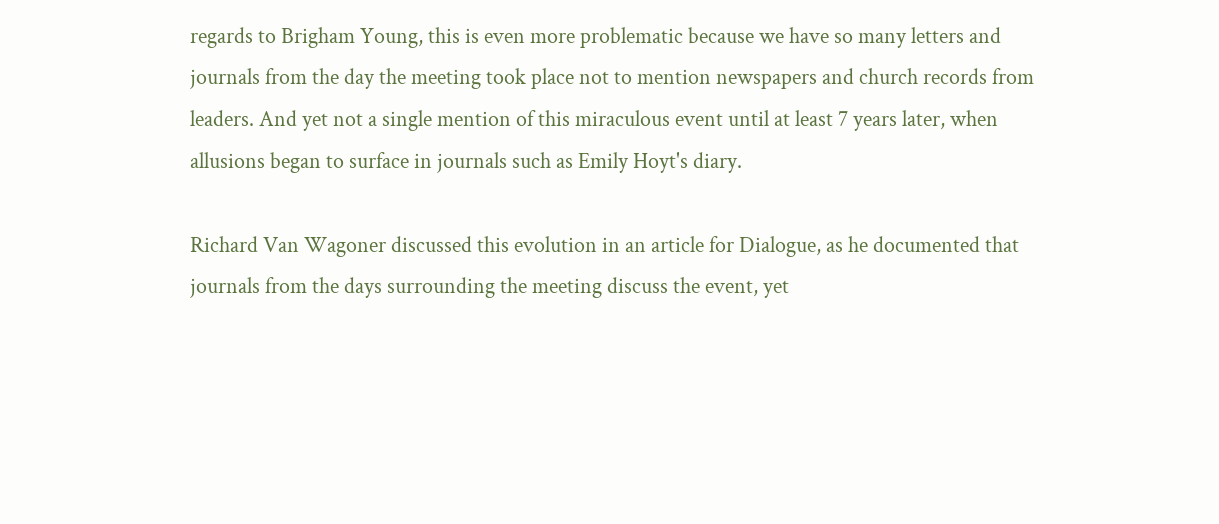regards to Brigham Young, this is even more problematic because we have so many letters and journals from the day the meeting took place not to mention newspapers and church records from leaders. And yet not a single mention of this miraculous event until at least 7 years later, when allusions began to surface in journals such as Emily Hoyt's diary.

Richard Van Wagoner discussed this evolution in an article for Dialogue, as he documented that journals from the days surrounding the meeting discuss the event, yet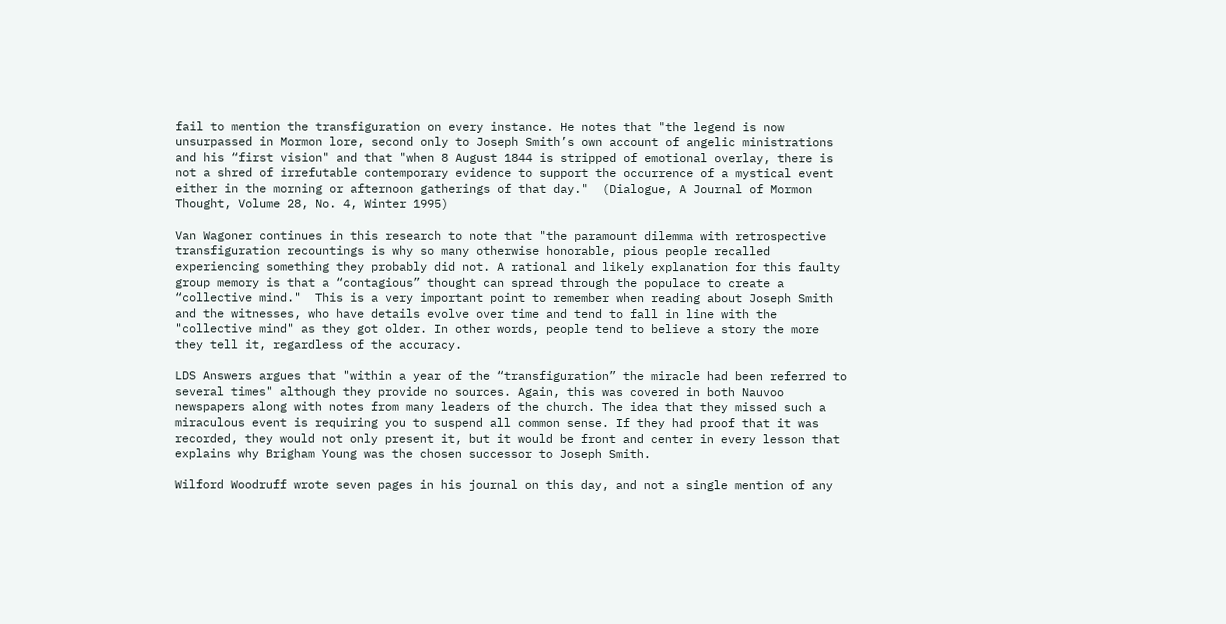fail to mention the transfiguration on every instance. He notes that "the legend is now unsurpassed in Mormon lore, second only to Joseph Smith’s own account of angelic ministrations and his “first vision" and that "when 8 August 1844 is stripped of emotional overlay, there is not a shred of irrefutable contemporary evidence to support the occurrence of a mystical event either in the morning or afternoon gatherings of that day."  (Dialogue, A Journal of Mormon Thought, Volume 28, No. 4, Winter 1995)

Van Wagoner continues in this research to note that "the paramount dilemma with retrospective transfiguration recountings is why so many otherwise honorable, pious people recalled experiencing something they probably did not. A rational and likely explanation for this faulty group memory is that a “contagious” thought can spread through the populace to create a “collective mind."  This is a very important point to remember when reading about Joseph Smith and the witnesses, who have details evolve over time and tend to fall in line with the "collective mind" as they got older. In other words, people tend to believe a story the more they tell it, regardless of the accuracy.

LDS Answers argues that "within a year of the “transfiguration” the miracle had been referred to several times" although they provide no sources. Again, this was covered in both Nauvoo newspapers along with notes from many leaders of the church. The idea that they missed such a miraculous event is requiring you to suspend all common sense. If they had proof that it was recorded, they would not only present it, but it would be front and center in every lesson that explains why Brigham Young was the chosen successor to Joseph Smith.

Wilford Woodruff wrote seven pages in his journal on this day, and not a single mention of any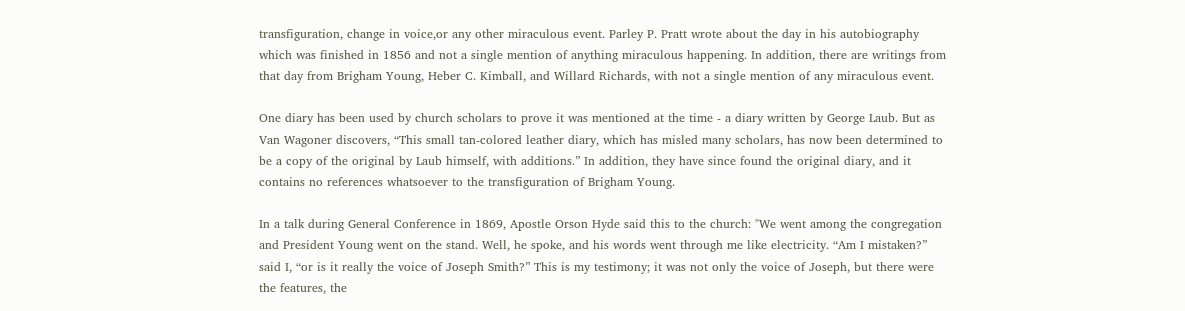transfiguration, change in voice,or any other miraculous event. Parley P. Pratt wrote about the day in his autobiography which was finished in 1856 and not a single mention of anything miraculous happening. In addition, there are writings from that day from Brigham Young, Heber C. Kimball, and Willard Richards, with not a single mention of any miraculous event.

One diary has been used by church scholars to prove it was mentioned at the time - a diary written by George Laub. But as Van Wagoner discovers, “This small tan-colored leather diary, which has misled many scholars, has now been determined to be a copy of the original by Laub himself, with additions.” In addition, they have since found the original diary, and it contains no references whatsoever to the transfiguration of Brigham Young.

In a talk during General Conference in 1869, Apostle Orson Hyde said this to the church: "We went among the congregation and President Young went on the stand. Well, he spoke, and his words went through me like electricity. “Am I mistaken?” said I, “or is it really the voice of Joseph Smith?” This is my testimony; it was not only the voice of Joseph, but there were the features, the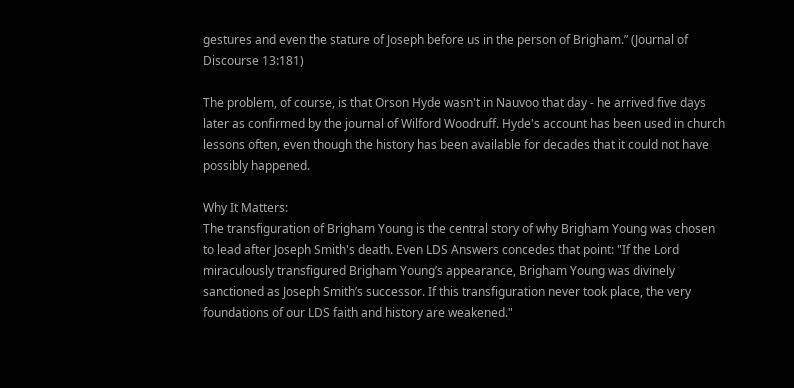gestures and even the stature of Joseph before us in the person of Brigham.” (Journal of Discourse 13:181)

The problem, of course, is that Orson Hyde wasn't in Nauvoo that day - he arrived five days later as confirmed by the journal of Wilford Woodruff. Hyde's account has been used in church lessons often, even though the history has been available for decades that it could not have possibly happened.

Why It Matters:
The transfiguration of Brigham Young is the central story of why Brigham Young was chosen to lead after Joseph Smith's death. Even LDS Answers concedes that point: "If the Lord miraculously transfigured Brigham Young’s appearance, Brigham Young was divinely sanctioned as Joseph Smith’s successor. If this transfiguration never took place, the very foundations of our LDS faith and history are weakened."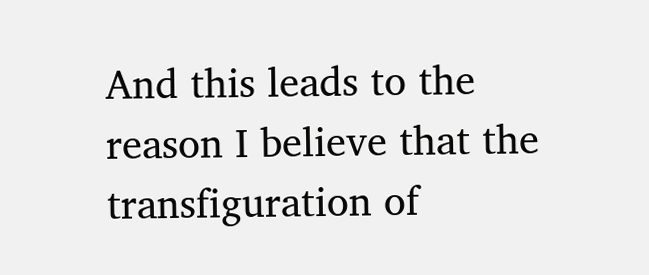And this leads to the reason I believe that the transfiguration of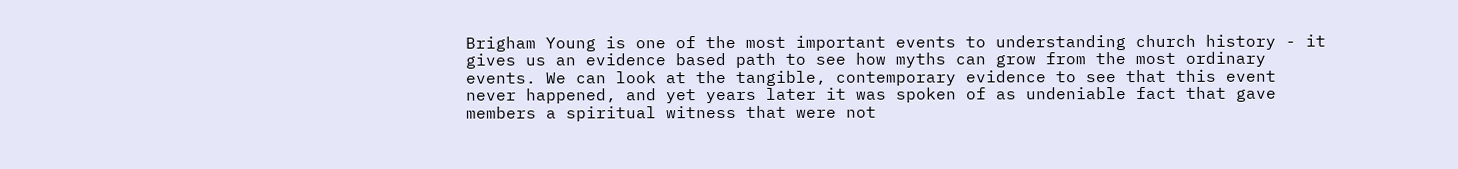Brigham Young is one of the most important events to understanding church history - it gives us an evidence based path to see how myths can grow from the most ordinary events. We can look at the tangible, contemporary evidence to see that this event never happened, and yet years later it was spoken of as undeniable fact that gave members a spiritual witness that were not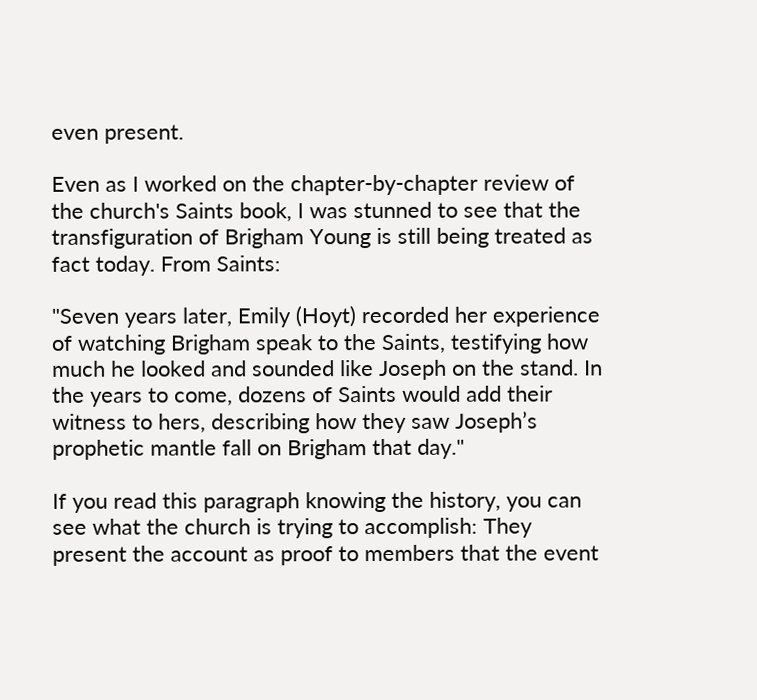even present.

Even as I worked on the chapter-by-chapter review of the church's Saints book, I was stunned to see that the transfiguration of Brigham Young is still being treated as fact today. From Saints:

"Seven years later, Emily (Hoyt) recorded her experience of watching Brigham speak to the Saints, testifying how much he looked and sounded like Joseph on the stand. In the years to come, dozens of Saints would add their witness to hers, describing how they saw Joseph’s prophetic mantle fall on Brigham that day."

If you read this paragraph knowing the history, you can see what the church is trying to accomplish: They present the account as proof to members that the event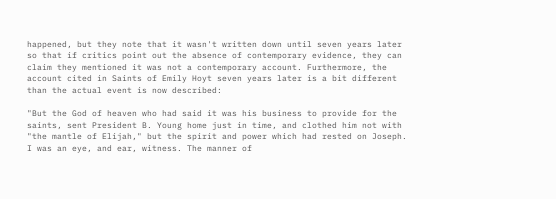happened, but they note that it wasn't written down until seven years later so that if critics point out the absence of contemporary evidence, they can claim they mentioned it was not a contemporary account. Furthermore, the account cited in Saints of Emily Hoyt seven years later is a bit different than the actual event is now described:

"But the God of heaven who had said it was his business to provide for the saints, sent President B. Young home just in time, and clothed him not with "the mantle of Elijah," but the spirit and power which had rested on Joseph. I was an eye, and ear, witness. The manner of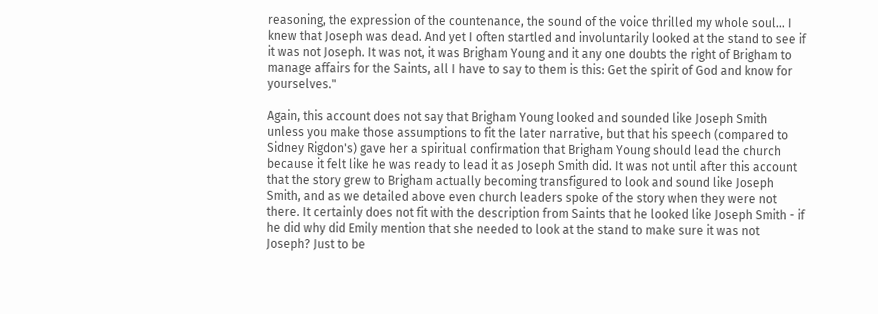reasoning, the expression of the countenance, the sound of the voice thrilled my whole soul... I knew that Joseph was dead. And yet I often startled and involuntarily looked at the stand to see if it was not Joseph. It was not, it was Brigham Young and it any one doubts the right of Brigham to manage affairs for the Saints, all I have to say to them is this: Get the spirit of God and know for yourselves."

Again, this account does not say that Brigham Young looked and sounded like Joseph Smith unless you make those assumptions to fit the later narrative, but that his speech (compared to Sidney Rigdon's) gave her a spiritual confirmation that Brigham Young should lead the church because it felt like he was ready to lead it as Joseph Smith did. It was not until after this account that the story grew to Brigham actually becoming transfigured to look and sound like Joseph Smith, and as we detailed above even church leaders spoke of the story when they were not there. It certainly does not fit with the description from Saints that he looked like Joseph Smith - if he did why did Emily mention that she needed to look at the stand to make sure it was not Joseph? Just to be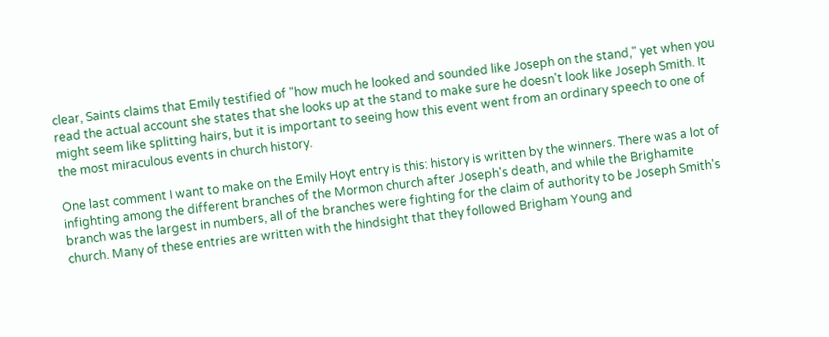clear, Saints claims that Emily testified of "how much he looked and sounded like Joseph on the stand," yet when you read the actual account she states that she looks up at the stand to make sure he doesn't look like Joseph Smith. It might seem like splitting hairs, but it is important to seeing how this event went from an ordinary speech to one of the most miraculous events in church history.

One last comment I want to make on the Emily Hoyt entry is this: history is written by the winners. There was a lot of infighting among the different branches of the Mormon church after Joseph's death, and while the Brighamite branch was the largest in numbers, all of the branches were fighting for the claim of authority to be Joseph Smith's church. Many of these entries are written with the hindsight that they followed Brigham Young and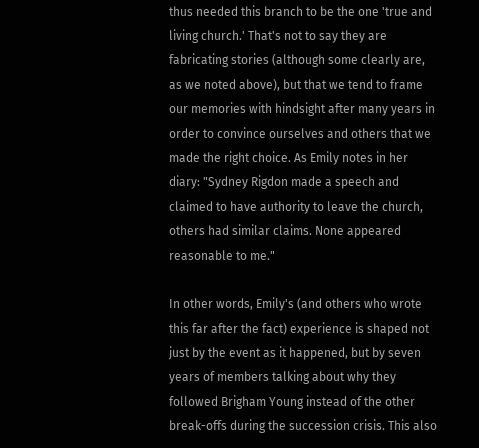thus needed this branch to be the one 'true and living church.' That's not to say they are fabricating stories (although some clearly are, as we noted above), but that we tend to frame our memories with hindsight after many years in order to convince ourselves and others that we made the right choice. As Emily notes in her diary: "Sydney Rigdon made a speech and claimed to have authority to leave the church, others had similar claims. None appeared reasonable to me."

In other words, Emily's (and others who wrote this far after the fact) experience is shaped not just by the event as it happened, but by seven years of members talking about why they followed Brigham Young instead of the other break-offs during the succession crisis. This also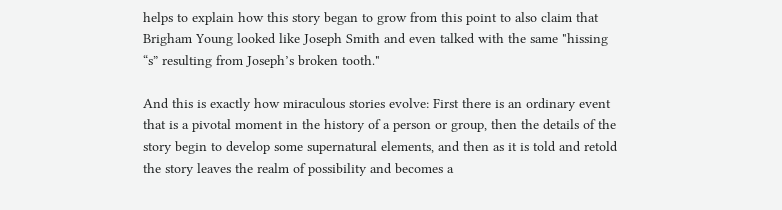helps to explain how this story began to grow from this point to also claim that Brigham Young looked like Joseph Smith and even talked with the same "hissing “s” resulting from Joseph’s broken tooth."

And this is exactly how miraculous stories evolve: First there is an ordinary event that is a pivotal moment in the history of a person or group, then the details of the story begin to develop some supernatural elements, and then as it is told and retold the story leaves the realm of possibility and becomes a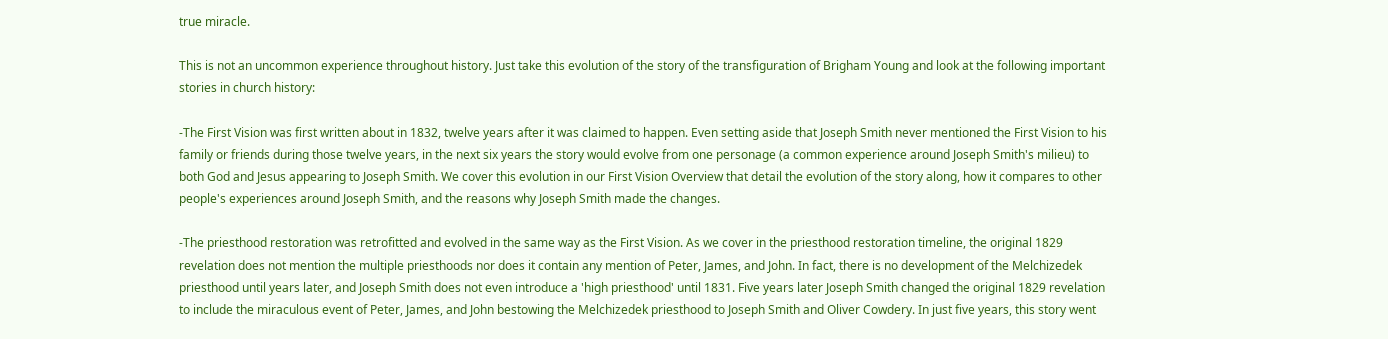true miracle.

This is not an uncommon experience throughout history. Just take this evolution of the story of the transfiguration of Brigham Young and look at the following important stories in church history:

-The First Vision was first written about in 1832, twelve years after it was claimed to happen. Even setting aside that Joseph Smith never mentioned the First Vision to his family or friends during those twelve years, in the next six years the story would evolve from one personage (a common experience around Joseph Smith's milieu) to both God and Jesus appearing to Joseph Smith. We cover this evolution in our First Vision Overview that detail the evolution of the story along, how it compares to other people's experiences around Joseph Smith, and the reasons why Joseph Smith made the changes.

-The priesthood restoration was retrofitted and evolved in the same way as the First Vision. As we cover in the priesthood restoration timeline, the original 1829 revelation does not mention the multiple priesthoods nor does it contain any mention of Peter, James, and John. In fact, there is no development of the Melchizedek priesthood until years later, and Joseph Smith does not even introduce a 'high priesthood' until 1831. Five years later Joseph Smith changed the original 1829 revelation to include the miraculous event of Peter, James, and John bestowing the Melchizedek priesthood to Joseph Smith and Oliver Cowdery. In just five years, this story went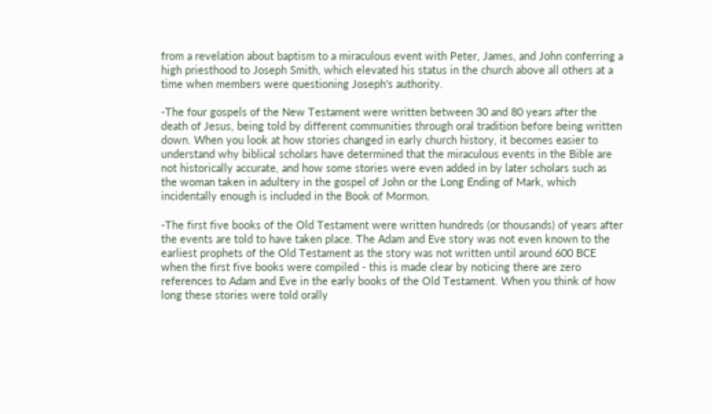from a revelation about baptism to a miraculous event with Peter, James, and John conferring a high priesthood to Joseph Smith, which elevated his status in the church above all others at a time when members were questioning Joseph's authority.

-The four gospels of the New Testament were written between 30 and 80 years after the death of Jesus, being told by different communities through oral tradition before being written down. When you look at how stories changed in early church history, it becomes easier to understand why biblical scholars have determined that the miraculous events in the Bible are not historically accurate, and how some stories were even added in by later scholars such as the woman taken in adultery in the gospel of John or the Long Ending of Mark, which incidentally enough is included in the Book of Mormon.

-The first five books of the Old Testament were written hundreds (or thousands) of years after the events are told to have taken place. The Adam and Eve story was not even known to the earliest prophets of the Old Testament as the story was not written until around 600 BCE when the first five books were compiled - this is made clear by noticing there are zero references to Adam and Eve in the early books of the Old Testament. When you think of how long these stories were told orally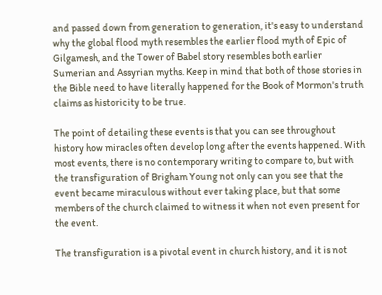and passed down from generation to generation, it's easy to understand why the global flood myth resembles the earlier flood myth of Epic of Gilgamesh, and the Tower of Babel story resembles both earlier Sumerian and Assyrian myths. Keep in mind that both of those stories in the Bible need to have literally happened for the Book of Mormon's truth claims as historicity to be true.

The point of detailing these events is that you can see throughout history how miracles often develop long after the events happened. With most events, there is no contemporary writing to compare to, but with the transfiguration of Brigham Young not only can you see that the event became miraculous without ever taking place, but that some members of the church claimed to witness it when not even present for the event.

The transfiguration is a pivotal event in church history, and it is not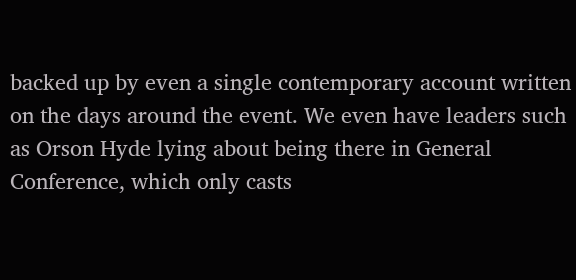backed up by even a single contemporary account written on the days around the event. We even have leaders such as Orson Hyde lying about being there in General Conference, which only casts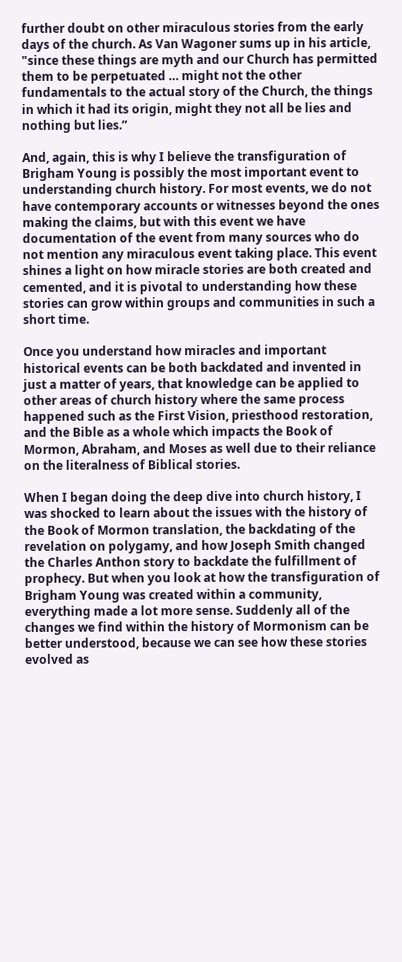further doubt on other miraculous stories from the early days of the church. As Van Wagoner sums up in his article, "since these things are myth and our Church has permitted them to be perpetuated … might not the other fundamentals to the actual story of the Church, the things in which it had its origin, might they not all be lies and nothing but lies.”

And, again, this is why I believe the transfiguration of Brigham Young is possibly the most important event to understanding church history. For most events, we do not have contemporary accounts or witnesses beyond the ones making the claims, but with this event we have documentation of the event from many sources who do not mention any miraculous event taking place. This event shines a light on how miracle stories are both created and cemented, and it is pivotal to understanding how these stories can grow within groups and communities in such a short time.

Once you understand how miracles and important historical events can be both backdated and invented in just a matter of years, that knowledge can be applied to other areas of church history where the same process happened such as the First Vision, priesthood restoration, and the Bible as a whole which impacts the Book of Mormon, Abraham, and Moses as well due to their reliance on the literalness of Biblical stories.

When I began doing the deep dive into church history, I was shocked to learn about the issues with the history of the Book of Mormon translation, the backdating of the revelation on polygamy, and how Joseph Smith changed the Charles Anthon story to backdate the fulfillment of prophecy. But when you look at how the transfiguration of Brigham Young was created within a community, everything made a lot more sense. Suddenly all of the changes we find within the history of Mormonism can be better understood, because we can see how these stories evolved as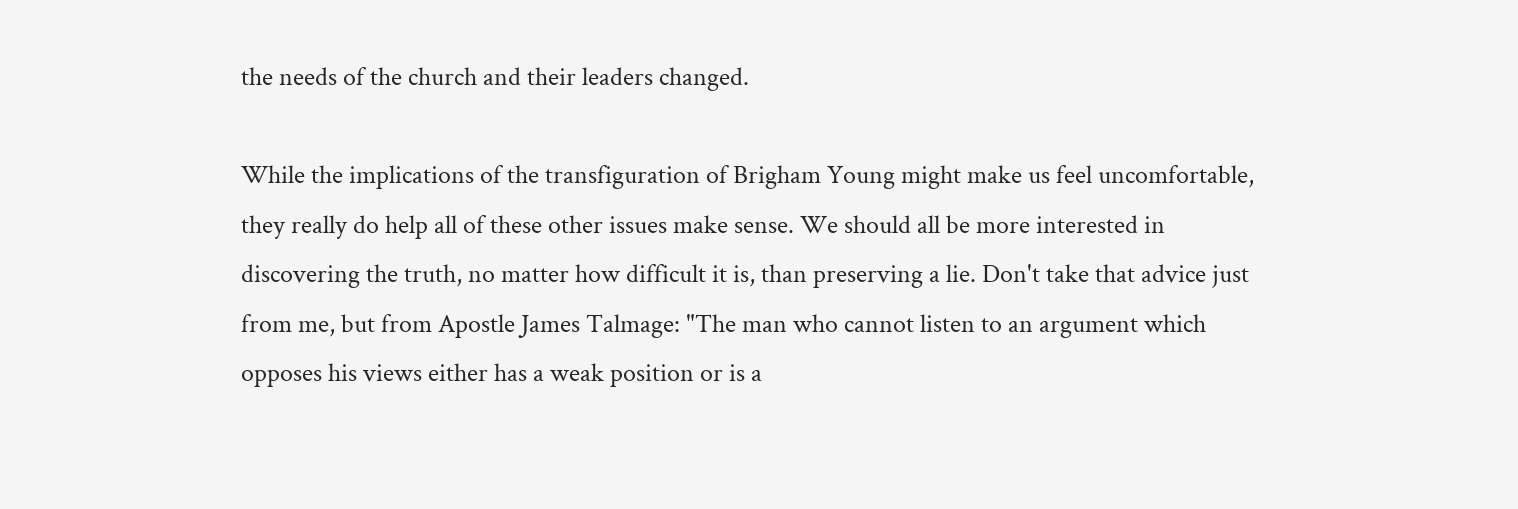the needs of the church and their leaders changed.

While the implications of the transfiguration of Brigham Young might make us feel uncomfortable, they really do help all of these other issues make sense. We should all be more interested in discovering the truth, no matter how difficult it is, than preserving a lie. Don't take that advice just from me, but from Apostle James Talmage: "The man who cannot listen to an argument which opposes his views either has a weak position or is a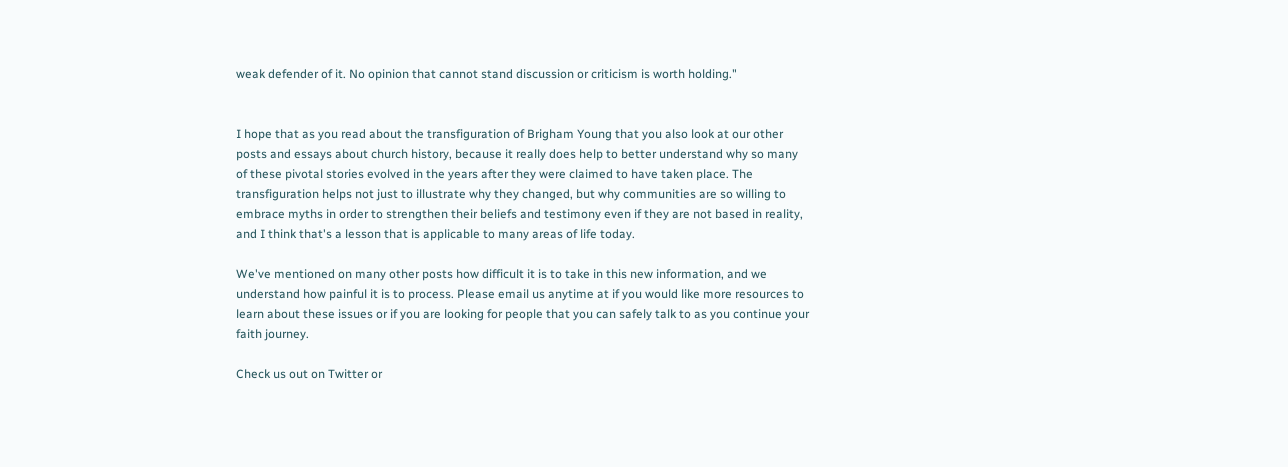weak defender of it. No opinion that cannot stand discussion or criticism is worth holding."


I hope that as you read about the transfiguration of Brigham Young that you also look at our other posts and essays about church history, because it really does help to better understand why so many of these pivotal stories evolved in the years after they were claimed to have taken place. The transfiguration helps not just to illustrate why they changed, but why communities are so willing to embrace myths in order to strengthen their beliefs and testimony even if they are not based in reality, and I think that's a lesson that is applicable to many areas of life today.

We've mentioned on many other posts how difficult it is to take in this new information, and we understand how painful it is to process. Please email us anytime at if you would like more resources to learn about these issues or if you are looking for people that you can safely talk to as you continue your faith journey.

Check us out on Twitter or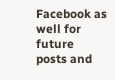Facebook as well for future posts and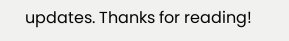updates. Thanks for reading!